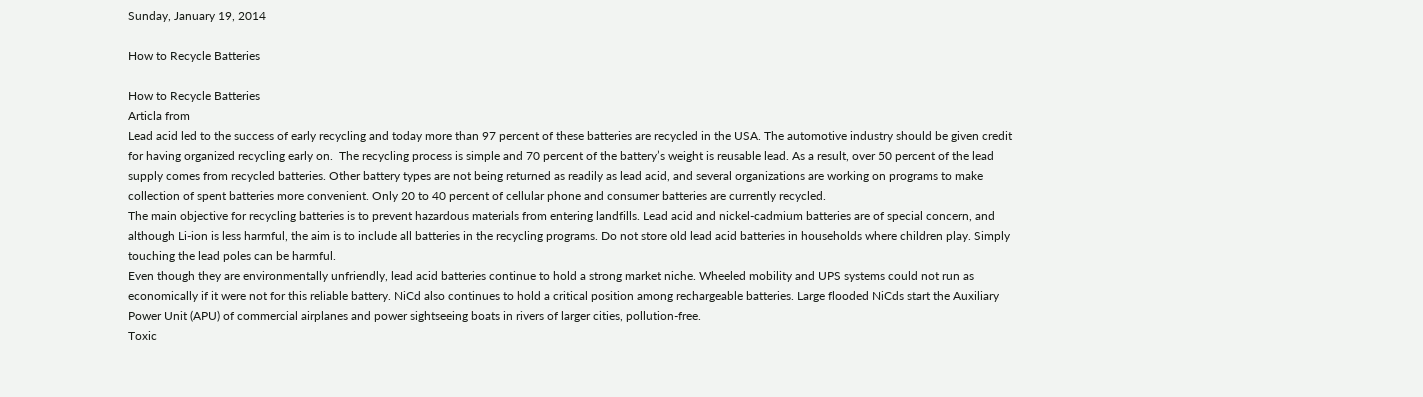Sunday, January 19, 2014

How to Recycle Batteries

How to Recycle Batteries
Articla from
Lead acid led to the success of early recycling and today more than 97 percent of these batteries are recycled in the USA. The automotive industry should be given credit for having organized recycling early on.  The recycling process is simple and 70 percent of the battery’s weight is reusable lead. As a result, over 50 percent of the lead supply comes from recycled batteries. Other battery types are not being returned as readily as lead acid, and several organizations are working on programs to make collection of spent batteries more convenient. Only 20 to 40 percent of cellular phone and consumer batteries are currently recycled.
The main objective for recycling batteries is to prevent hazardous materials from entering landfills. Lead acid and nickel-cadmium batteries are of special concern, and although Li-ion is less harmful, the aim is to include all batteries in the recycling programs. Do not store old lead acid batteries in households where children play. Simply touching the lead poles can be harmful.
Even though they are environmentally unfriendly, lead acid batteries continue to hold a strong market niche. Wheeled mobility and UPS systems could not run as economically if it were not for this reliable battery. NiCd also continues to hold a critical position among rechargeable batteries. Large flooded NiCds start the Auxiliary Power Unit (APU) of commercial airplanes and power sightseeing boats in rivers of larger cities, pollution-free.
Toxic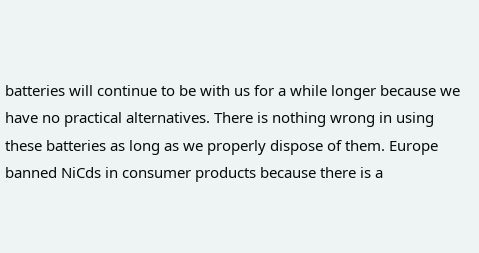batteries will continue to be with us for a while longer because we have no practical alternatives. There is nothing wrong in using these batteries as long as we properly dispose of them. Europe banned NiCds in consumer products because there is a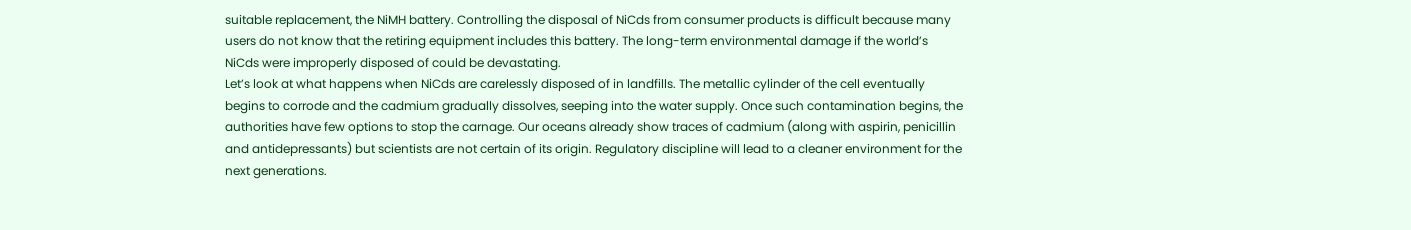suitable replacement, the NiMH battery. Controlling the disposal of NiCds from consumer products is difficult because many users do not know that the retiring equipment includes this battery. The long-term environmental damage if the world’s NiCds were improperly disposed of could be devastating.
Let’s look at what happens when NiCds are carelessly disposed of in landfills. The metallic cylinder of the cell eventually begins to corrode and the cadmium gradually dissolves, seeping into the water supply. Once such contamination begins, the authorities have few options to stop the carnage. Our oceans already show traces of cadmium (along with aspirin, penicillin and antidepressants) but scientists are not certain of its origin. Regulatory discipline will lead to a cleaner environment for the next generations.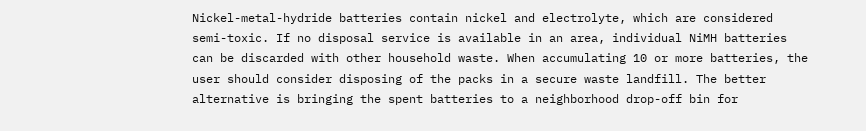Nickel-metal-hydride batteries contain nickel and electrolyte, which are considered semi-toxic. If no disposal service is available in an area, individual NiMH batteries can be discarded with other household waste. When accumulating 10 or more batteries, the user should consider disposing of the packs in a secure waste landfill. The better alternative is bringing the spent batteries to a neighborhood drop-off bin for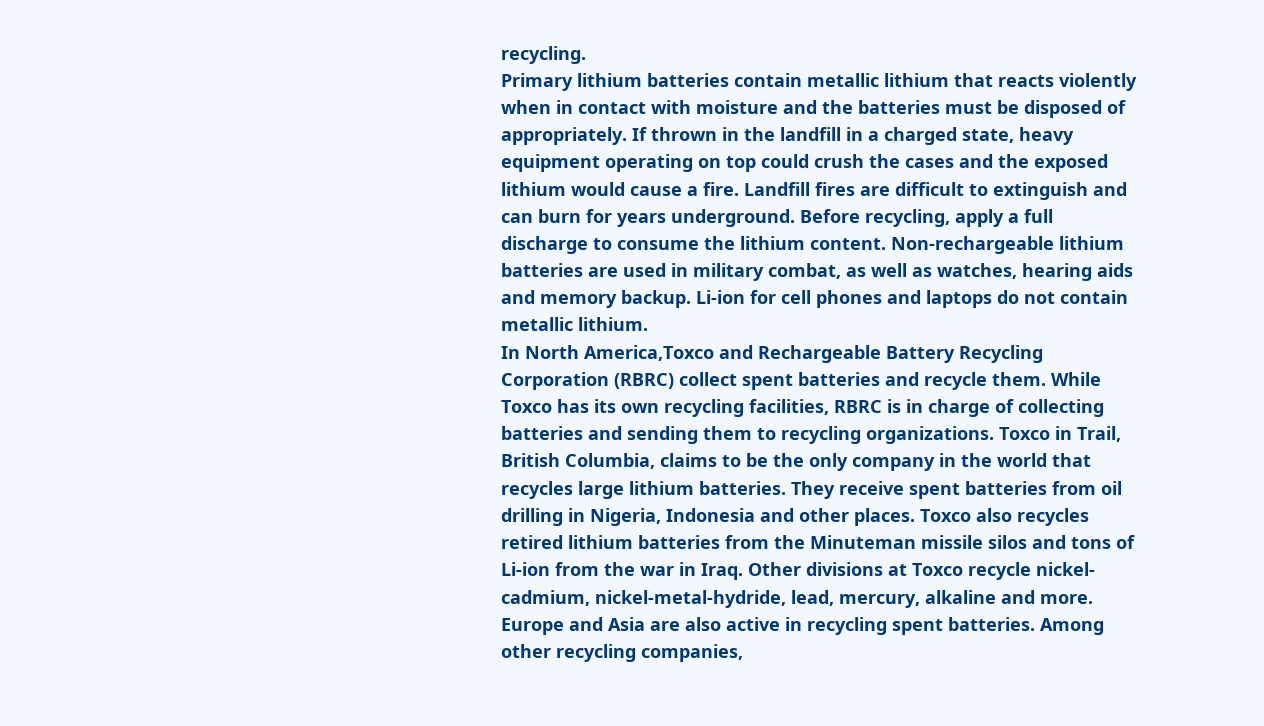recycling.
Primary lithium batteries contain metallic lithium that reacts violently when in contact with moisture and the batteries must be disposed of appropriately. If thrown in the landfill in a charged state, heavy equipment operating on top could crush the cases and the exposed lithium would cause a fire. Landfill fires are difficult to extinguish and can burn for years underground. Before recycling, apply a full discharge to consume the lithium content. Non-rechargeable lithium batteries are used in military combat, as well as watches, hearing aids and memory backup. Li-ion for cell phones and laptops do not contain metallic lithium.
In North America,Toxco and Rechargeable Battery Recycling Corporation (RBRC) collect spent batteries and recycle them. While Toxco has its own recycling facilities, RBRC is in charge of collecting batteries and sending them to recycling organizations. Toxco in Trail, British Columbia, claims to be the only company in the world that recycles large lithium batteries. They receive spent batteries from oil drilling in Nigeria, Indonesia and other places. Toxco also recycles retired lithium batteries from the Minuteman missile silos and tons of Li-ion from the war in Iraq. Other divisions at Toxco recycle nickel-cadmium, nickel-metal-hydride, lead, mercury, alkaline and more.
Europe and Asia are also active in recycling spent batteries. Among other recycling companies,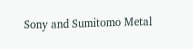Sony and Sumitomo Metal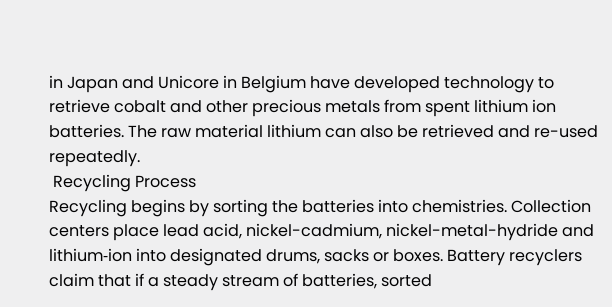in Japan and Unicore in Belgium have developed technology to retrieve cobalt and other precious metals from spent lithium ion batteries. The raw material lithium can also be retrieved and re-used repeatedly.
 Recycling Process
Recycling begins by sorting the batteries into chemistries. Collection centers place lead acid, nickel-cadmium, nickel-metal-hydride and lithium‑ion into designated drums, sacks or boxes. Battery recyclers claim that if a steady stream of batteries, sorted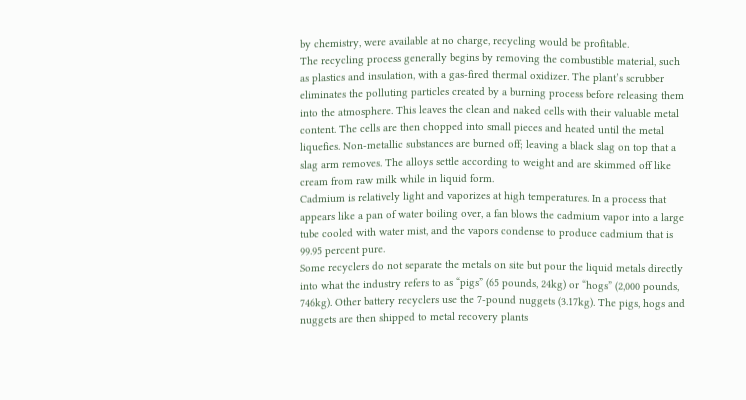by chemistry, were available at no charge, recycling would be profitable.
The recycling process generally begins by removing the combustible material, such as plastics and insulation, with a gas-fired thermal oxidizer. The plant’s scrubber eliminates the polluting particles created by a burning process before releasing them into the atmosphere. This leaves the clean and naked cells with their valuable metal content. The cells are then chopped into small pieces and heated until the metal liquefies. Non-metallic substances are burned off; leaving a black slag on top that a slag arm removes. The alloys settle according to weight and are skimmed off like cream from raw milk while in liquid form.
Cadmium is relatively light and vaporizes at high temperatures. In a process that appears like a pan of water boiling over, a fan blows the cadmium vapor into a large tube cooled with water mist, and the vapors condense to produce cadmium that is 99.95 percent pure.
Some recyclers do not separate the metals on site but pour the liquid metals directly into what the industry refers to as “pigs” (65 pounds, 24kg) or “hogs” (2,000 pounds, 746kg). Other battery recyclers use the 7-pound nuggets (3.17kg). The pigs, hogs and nuggets are then shipped to metal recovery plants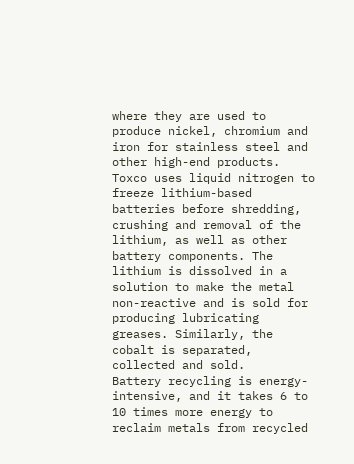where they are used to produce nickel, chromium and iron for stainless steel and other high-end products.
Toxco uses liquid nitrogen to freeze lithium-based batteries before shredding, crushing and removal of the lithium, as well as other battery components. The lithium is dissolved in a solution to make the metal non-reactive and is sold for producing lubricating greases. Similarly, the cobalt is separated, collected and sold.
Battery recycling is energy-intensive, and it takes 6 to 10 times more energy to reclaim metals from recycled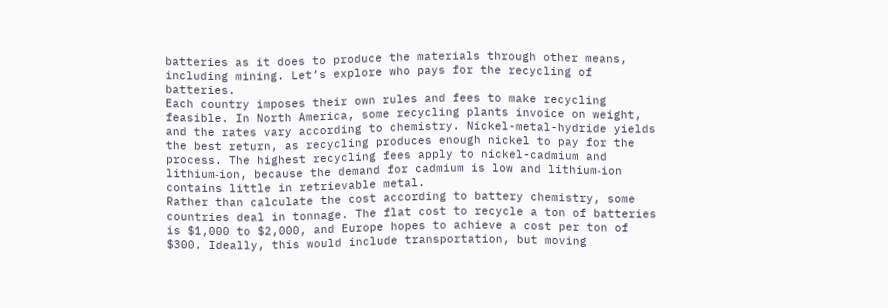batteries as it does to produce the materials through other means, including mining. Let’s explore who pays for the recycling of batteries.
Each country imposes their own rules and fees to make recycling feasible. In North America, some recycling plants invoice on weight, and the rates vary according to chemistry. Nickel-metal-hydride yields the best return, as recycling produces enough nickel to pay for the process. The highest recycling fees apply to nickel-cadmium and lithium‑ion, because the demand for cadmium is low and lithium‑ion contains little in retrievable metal.
Rather than calculate the cost according to battery chemistry, some countries deal in tonnage. The flat cost to recycle a ton of batteries is $1,000 to $2,000, and Europe hopes to achieve a cost per ton of $300. Ideally, this would include transportation, but moving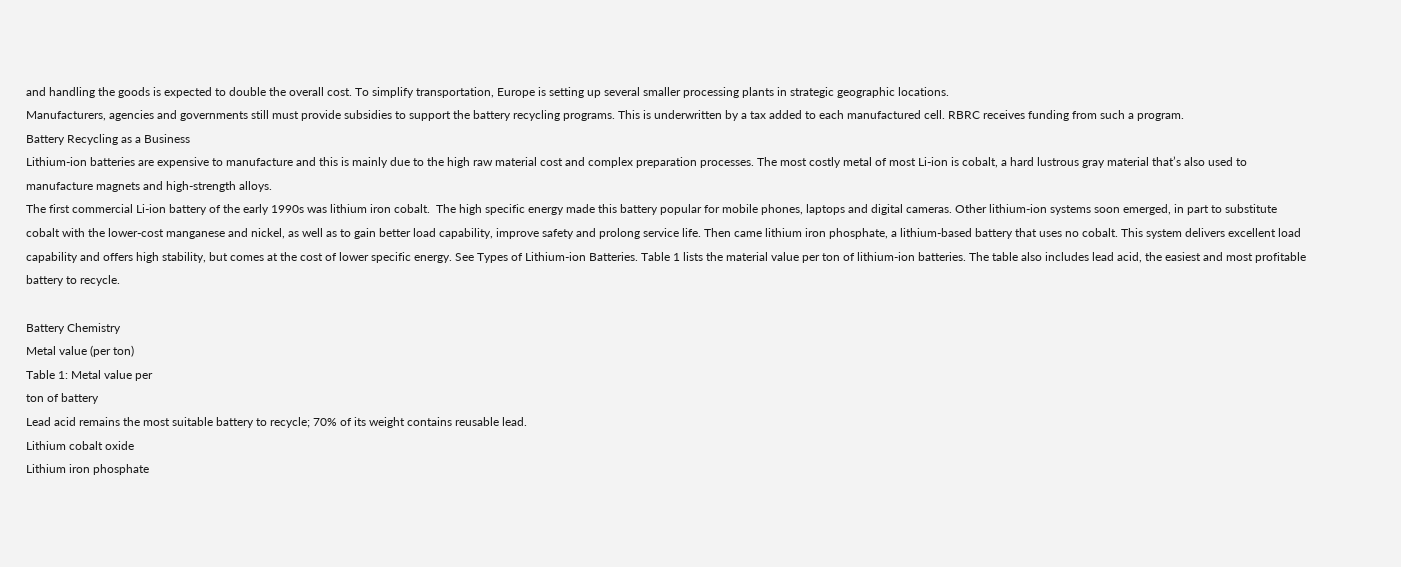and handling the goods is expected to double the overall cost. To simplify transportation, Europe is setting up several smaller processing plants in strategic geographic locations.
Manufacturers, agencies and governments still must provide subsidies to support the battery recycling programs. This is underwritten by a tax added to each manufactured cell. RBRC receives funding from such a program.
Battery Recycling as a Business
Lithium-ion batteries are expensive to manufacture and this is mainly due to the high raw material cost and complex preparation processes. The most costly metal of most Li-ion is cobalt, a hard lustrous gray material that’s also used to manufacture magnets and high-strength alloys.
The first commercial Li-ion battery of the early 1990s was lithium iron cobalt.  The high specific energy made this battery popular for mobile phones, laptops and digital cameras. Other lithium-ion systems soon emerged, in part to substitute cobalt with the lower-cost manganese and nickel, as well as to gain better load capability, improve safety and prolong service life. Then came lithium iron phosphate, a lithium-based battery that uses no cobalt. This system delivers excellent load capability and offers high stability, but comes at the cost of lower specific energy. See Types of Lithium-ion Batteries. Table 1 lists the material value per ton of lithium-ion batteries. The table also includes lead acid, the easiest and most profitable battery to recycle.

Battery Chemistry
Metal value (per ton)
Table 1: Metal value per
ton of battery
Lead acid remains the most suitable battery to recycle; 70% of its weight contains reusable lead.
Lithium cobalt oxide
Lithium iron phosphate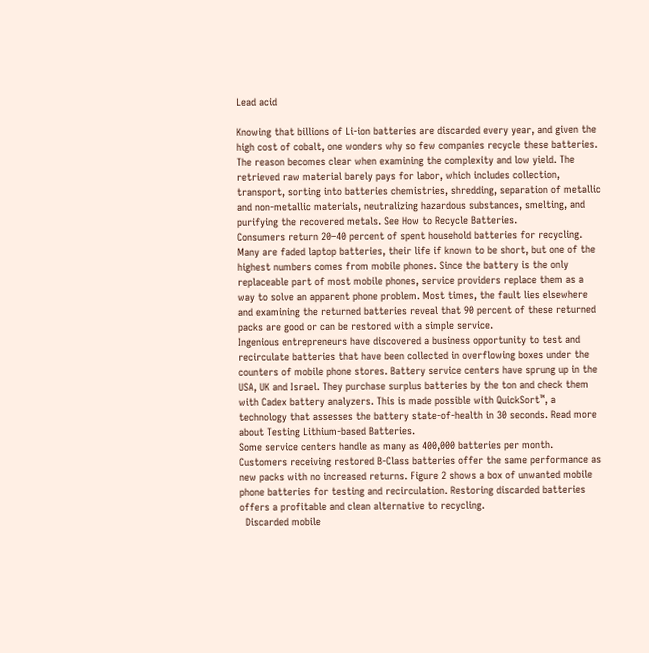Lead acid

Knowing that billions of Li-ion batteries are discarded every year, and given the high cost of cobalt, one wonders why so few companies recycle these batteries. The reason becomes clear when examining the complexity and low yield. The retrieved raw material barely pays for labor, which includes collection, transport, sorting into batteries chemistries, shredding, separation of metallic and non-metallic materials, neutralizing hazardous substances, smelting, and purifying the recovered metals. See How to Recycle Batteries.
Consumers return 20–40 percent of spent household batteries for recycling. Many are faded laptop batteries, their life if known to be short, but one of the highest numbers comes from mobile phones. Since the battery is the only replaceable part of most mobile phones, service providers replace them as a way to solve an apparent phone problem. Most times, the fault lies elsewhere and examining the returned batteries reveal that 90 percent of these returned packs are good or can be restored with a simple service.
Ingenious entrepreneurs have discovered a business opportunity to test and recirculate batteries that have been collected in overflowing boxes under the counters of mobile phone stores. Battery service centers have sprung up in the USA, UK and Israel. They purchase surplus batteries by the ton and check them with Cadex battery analyzers. This is made possible with QuickSort™, a technology that assesses the battery state-of-health in 30 seconds. Read more about Testing Lithium-based Batteries.
Some service centers handle as many as 400,000 batteries per month. Customers receiving restored B-Class batteries offer the same performance as new packs with no increased returns. Figure 2 shows a box of unwanted mobile phone batteries for testing and recirculation. Restoring discarded batteries offers a profitable and clean alternative to recycling.
  Discarded mobile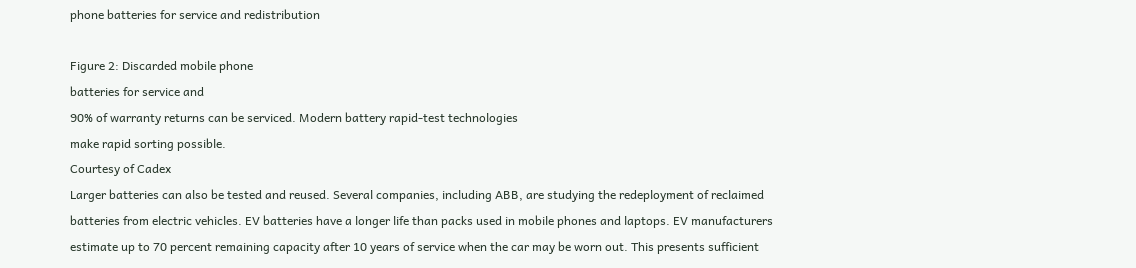phone batteries for service and redistribution

Figure 2: Discarded mobile phone
batteries for service and
90% of warranty returns can be serviced. Modern battery rapid-test technologies
make rapid sorting possible.
Courtesy of Cadex
Larger batteries can also be tested and reused. Several companies, including ABB, are studying the redeployment of reclaimed batteries from electric vehicles. EV batteries have a longer life than packs used in mobile phones and laptops. EV manufacturers estimate up to 70 percent remaining capacity after 10 years of service when the car may be worn out. This presents sufficient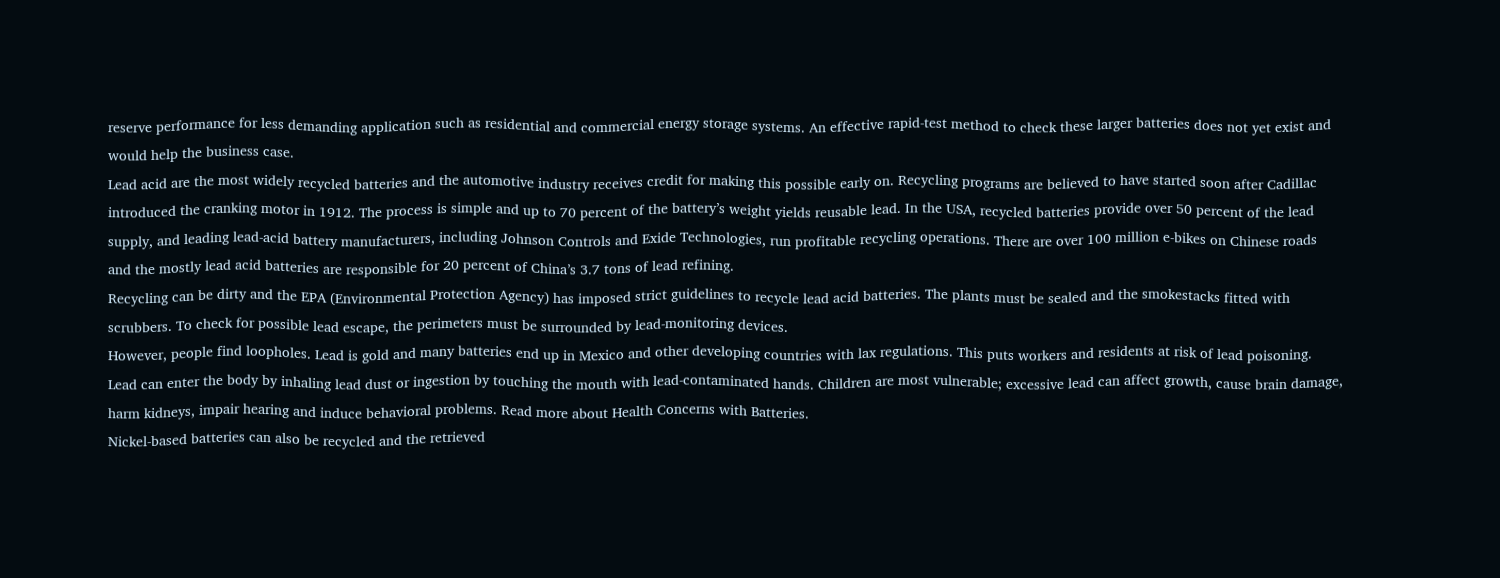reserve performance for less demanding application such as residential and commercial energy storage systems. An effective rapid-test method to check these larger batteries does not yet exist and would help the business case.
Lead acid are the most widely recycled batteries and the automotive industry receives credit for making this possible early on. Recycling programs are believed to have started soon after Cadillac introduced the cranking motor in 1912. The process is simple and up to 70 percent of the battery’s weight yields reusable lead. In the USA, recycled batteries provide over 50 percent of the lead supply, and leading lead-acid battery manufacturers, including Johnson Controls and Exide Technologies, run profitable recycling operations. There are over 100 million e-bikes on Chinese roads and the mostly lead acid batteries are responsible for 20 percent of China’s 3.7 tons of lead refining.
Recycling can be dirty and the EPA (Environmental Protection Agency) has imposed strict guidelines to recycle lead acid batteries. The plants must be sealed and the smokestacks fitted with scrubbers. To check for possible lead escape, the perimeters must be surrounded by lead-monitoring devices.
However, people find loopholes. Lead is gold and many batteries end up in Mexico and other developing countries with lax regulations. This puts workers and residents at risk of lead poisoning. Lead can enter the body by inhaling lead dust or ingestion by touching the mouth with lead-contaminated hands. Children are most vulnerable; excessive lead can affect growth, cause brain damage, harm kidneys, impair hearing and induce behavioral problems. Read more about Health Concerns with Batteries.
Nickel-based batteries can also be recycled and the retrieved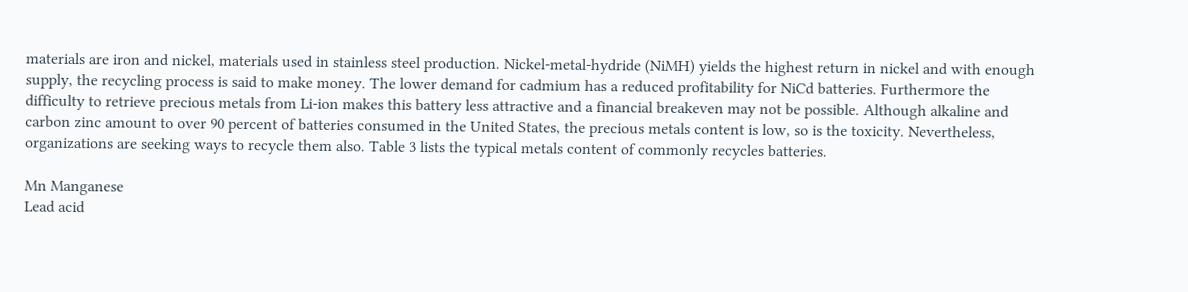materials are iron and nickel, materials used in stainless steel production. Nickel-metal-hydride (NiMH) yields the highest return in nickel and with enough supply, the recycling process is said to make money. The lower demand for cadmium has a reduced profitability for NiCd batteries. Furthermore the difficulty to retrieve precious metals from Li-ion makes this battery less attractive and a financial breakeven may not be possible. Although alkaline and carbon zinc amount to over 90 percent of batteries consumed in the United States, the precious metals content is low, so is the toxicity. Nevertheless, organizations are seeking ways to recycle them also. Table 3 lists the typical metals content of commonly recycles batteries.

Mn Manganese
Lead acid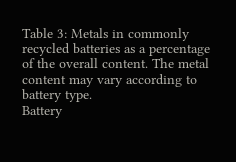Table 3: Metals in commonly recycled batteries as a percentage of the overall content. The metal content may vary according to battery type.
Battery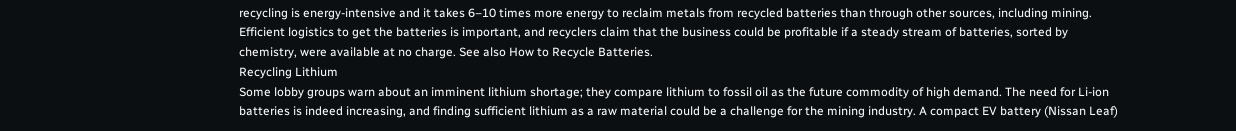recycling is energy-intensive and it takes 6–10 times more energy to reclaim metals from recycled batteries than through other sources, including mining. Efficient logistics to get the batteries is important, and recyclers claim that the business could be profitable if a steady stream of batteries, sorted by chemistry, were available at no charge. See also How to Recycle Batteries.
Recycling Lithium
Some lobby groups warn about an imminent lithium shortage; they compare lithium to fossil oil as the future commodity of high demand. The need for Li-ion batteries is indeed increasing, and finding sufficient lithium as a raw material could be a challenge for the mining industry. A compact EV battery (Nissan Leaf)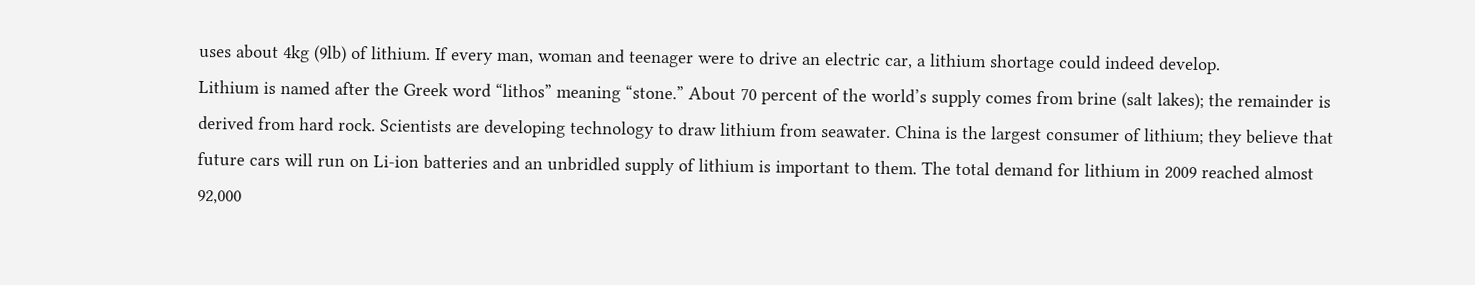uses about 4kg (9lb) of lithium. If every man, woman and teenager were to drive an electric car, a lithium shortage could indeed develop.
Lithium is named after the Greek word “lithos” meaning “stone.” About 70 percent of the world’s supply comes from brine (salt lakes); the remainder is derived from hard rock. Scientists are developing technology to draw lithium from seawater. China is the largest consumer of lithium; they believe that future cars will run on Li-ion batteries and an unbridled supply of lithium is important to them. The total demand for lithium in 2009 reached almost 92,000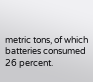metric tons, of which batteries consumed 26 percent.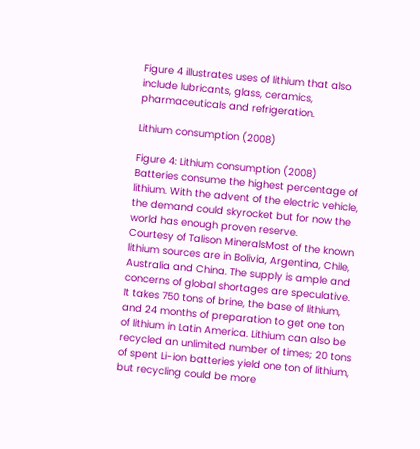Figure 4 illustrates uses of lithium that also include lubricants, glass, ceramics, pharmaceuticals and refrigeration.

Lithium consumption (2008)

Figure 4: Lithium consumption (2008)
Batteries consume the highest percentage of lithium. With the advent of the electric vehicle, the demand could skyrocket but for now the world has enough proven reserve.
Courtesy of Talison MineralsMost of the known lithium sources are in Bolivia, Argentina, Chile, Australia and China. The supply is ample and concerns of global shortages are speculative. It takes 750 tons of brine, the base of lithium, and 24 months of preparation to get one ton of lithium in Latin America. Lithium can also be recycled an unlimited number of times; 20 tons of spent Li-ion batteries yield one ton of lithium, but recycling could be more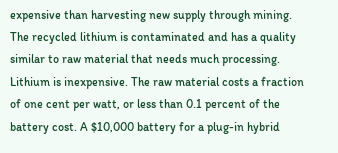expensive than harvesting new supply through mining. The recycled lithium is contaminated and has a quality similar to raw material that needs much processing.
Lithium is inexpensive. The raw material costs a fraction of one cent per watt, or less than 0.1 percent of the battery cost. A $10,000 battery for a plug-in hybrid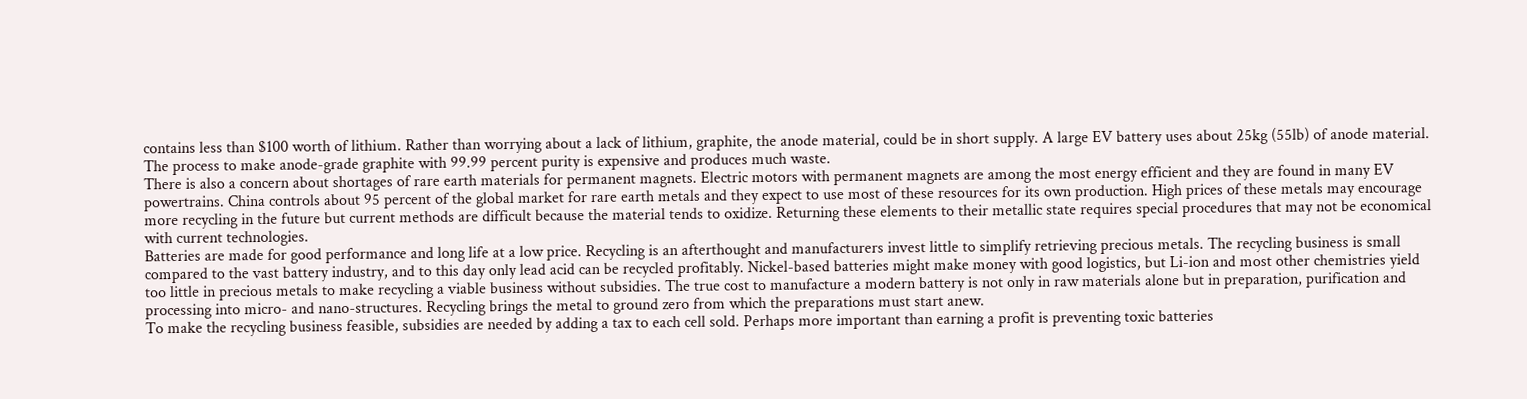contains less than $100 worth of lithium. Rather than worrying about a lack of lithium, graphite, the anode material, could be in short supply. A large EV battery uses about 25kg (55lb) of anode material. The process to make anode-grade graphite with 99.99 percent purity is expensive and produces much waste.
There is also a concern about shortages of rare earth materials for permanent magnets. Electric motors with permanent magnets are among the most energy efficient and they are found in many EV powertrains. China controls about 95 percent of the global market for rare earth metals and they expect to use most of these resources for its own production. High prices of these metals may encourage more recycling in the future but current methods are difficult because the material tends to oxidize. Returning these elements to their metallic state requires special procedures that may not be economical with current technologies.
Batteries are made for good performance and long life at a low price. Recycling is an afterthought and manufacturers invest little to simplify retrieving precious metals. The recycling business is small compared to the vast battery industry, and to this day only lead acid can be recycled profitably. Nickel-based batteries might make money with good logistics, but Li-ion and most other chemistries yield too little in precious metals to make recycling a viable business without subsidies. The true cost to manufacture a modern battery is not only in raw materials alone but in preparation, purification and processing into micro- and nano-structures. Recycling brings the metal to ground zero from which the preparations must start anew.
To make the recycling business feasible, subsidies are needed by adding a tax to each cell sold. Perhaps more important than earning a profit is preventing toxic batteries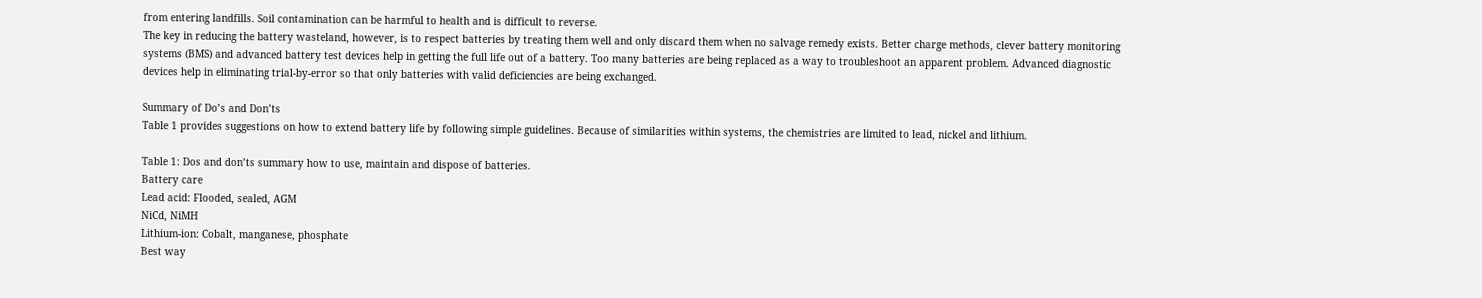from entering landfills. Soil contamination can be harmful to health and is difficult to reverse.
The key in reducing the battery wasteland, however, is to respect batteries by treating them well and only discard them when no salvage remedy exists. Better charge methods, clever battery monitoring systems (BMS) and advanced battery test devices help in getting the full life out of a battery. Too many batteries are being replaced as a way to troubleshoot an apparent problem. Advanced diagnostic devices help in eliminating trial-by-error so that only batteries with valid deficiencies are being exchanged.

Summary of Do’s and Don’ts
Table 1 provides suggestions on how to extend battery life by following simple guidelines. Because of similarities within systems, the chemistries are limited to lead, nickel and lithium.

Table 1: Dos and don’ts summary how to use, maintain and dispose of batteries.
Battery care
Lead acid: Flooded, sealed, AGM
NiCd, NiMH
Lithium-ion: Cobalt, manganese, phosphate
Best way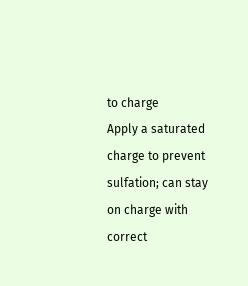to charge
Apply a saturated charge to prevent sulfation; can stay on charge with correct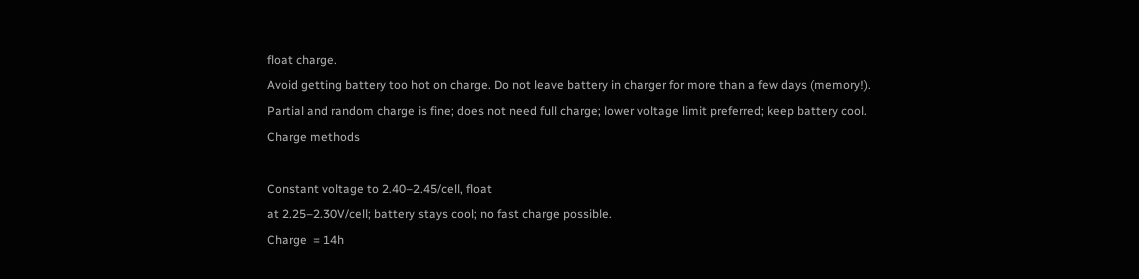float charge.
Avoid getting battery too hot on charge. Do not leave battery in charger for more than a few days (memory!).
Partial and random charge is fine; does not need full charge; lower voltage limit preferred; keep battery cool.
Charge methods

Constant voltage to 2.40–2.45/cell, float
at 2.25–2.30V/cell; battery stays cool; no fast charge possible.
Charge  = 14h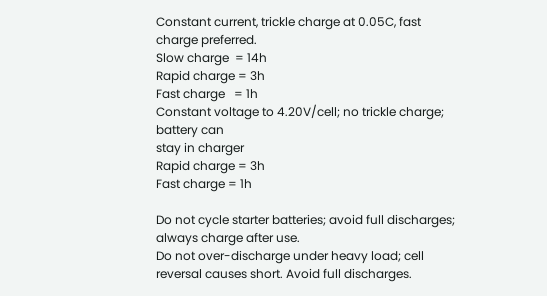Constant current, trickle charge at 0.05C, fast charge preferred.
Slow charge  = 14h
Rapid charge = 3h
Fast charge   = 1h
Constant voltage to 4.20V/cell; no trickle charge; battery can
stay in charger
Rapid charge = 3h
Fast charge = 1h

Do not cycle starter batteries; avoid full discharges; always charge after use.
Do not over-discharge under heavy load; cell reversal causes short. Avoid full discharges.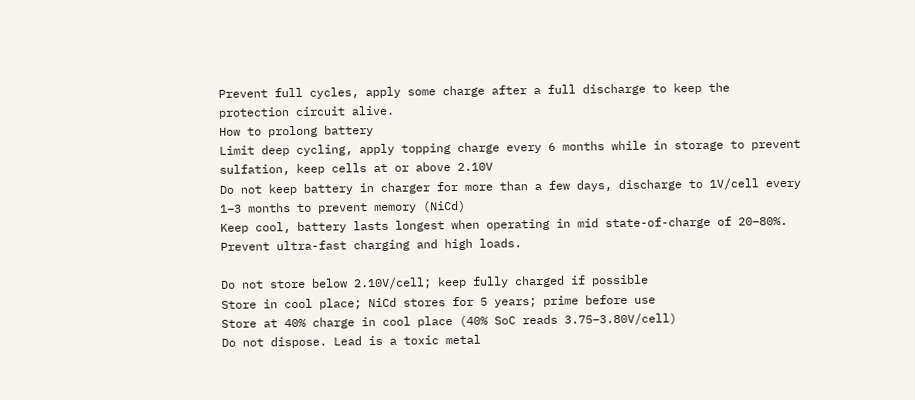Prevent full cycles, apply some charge after a full discharge to keep the protection circuit alive.
How to prolong battery
Limit deep cycling, apply topping charge every 6 months while in storage to prevent sulfation, keep cells at or above 2.10V
Do not keep battery in charger for more than a few days, discharge to 1V/cell every 1–3 months to prevent memory (NiCd)
Keep cool, battery lasts longest when operating in mid state-of-charge of 20–80%. Prevent ultra-fast charging and high loads.

Do not store below 2.10V/cell; keep fully charged if possible
Store in cool place; NiCd stores for 5 years; prime before use
Store at 40% charge in cool place (40% SoC reads 3.75–3.80V/cell)
Do not dispose. Lead is a toxic metal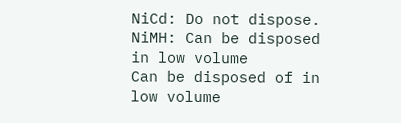NiCd: Do not dispose.
NiMH: Can be disposed in low volume
Can be disposed of in low volume